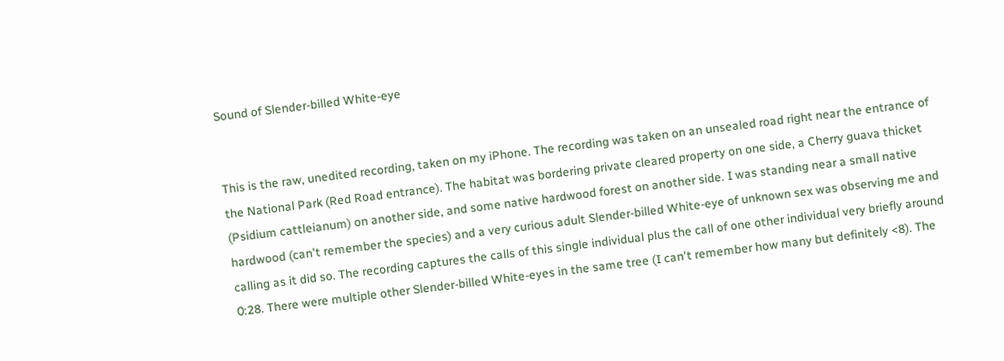Sound of Slender-billed White-eye


This is the raw, unedited recording, taken on my iPhone. The recording was taken on an unsealed road right near the entrance of the National Park (Red Road entrance). The habitat was bordering private cleared property on one side, a Cherry guava thicket (Psidium cattleianum) on another side, and some native hardwood forest on another side. I was standing near a small native hardwood (can't remember the species) and a very curious adult Slender-billed White-eye of unknown sex was observing me and calling as it did so. The recording captures the calls of this single individual plus the call of one other individual very briefly around 0:28. There were multiple other Slender-billed White-eyes in the same tree (I can't remember how many but definitely <8). The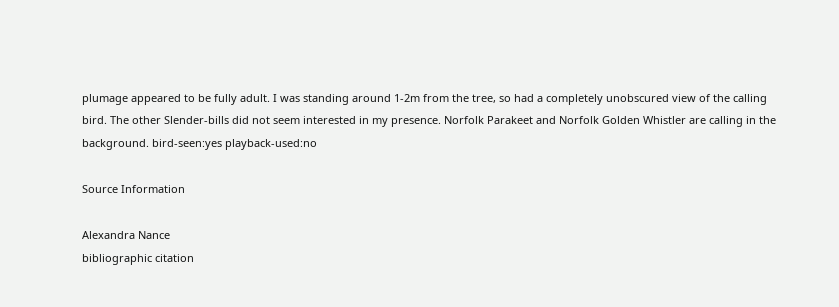plumage appeared to be fully adult. I was standing around 1-2m from the tree, so had a completely unobscured view of the calling bird. The other Slender-bills did not seem interested in my presence. Norfolk Parakeet and Norfolk Golden Whistler are calling in the background. bird-seen:yes playback-used:no

Source Information

Alexandra Nance
bibliographic citation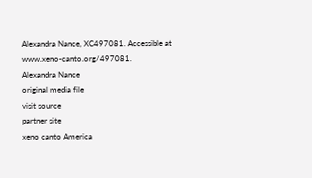Alexandra Nance, XC497081. Accessible at www.xeno-canto.org/497081.
Alexandra Nance
original media file
visit source
partner site
xeno canto America